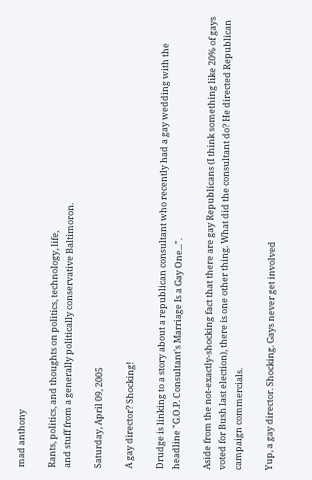mad anthony

Rants, politics, and thoughts on politics, technology, life,
and stuff from a generally politically conservative Baltimoron.

Saturday, April 09, 2005

A gay director? Shocking!

Drudge is linking to a story about a republican consultant who recently had a gay wedding with the headline "G.O.P. Consultant's Marriage Is a Gay One...".

Aside from the not-exactly-shocking fact that there are gay Republicans (I think something like 20% of gays voted for Bush last election), there is one other thing. What did the consultant do? He directed Republican campaign commercials.

Yup, a gay director. Shocking. Gays never get involved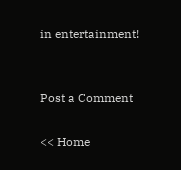in entertainment!


Post a Comment

<< Home